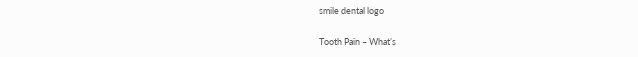smile dental logo

Tooth Pain – What’s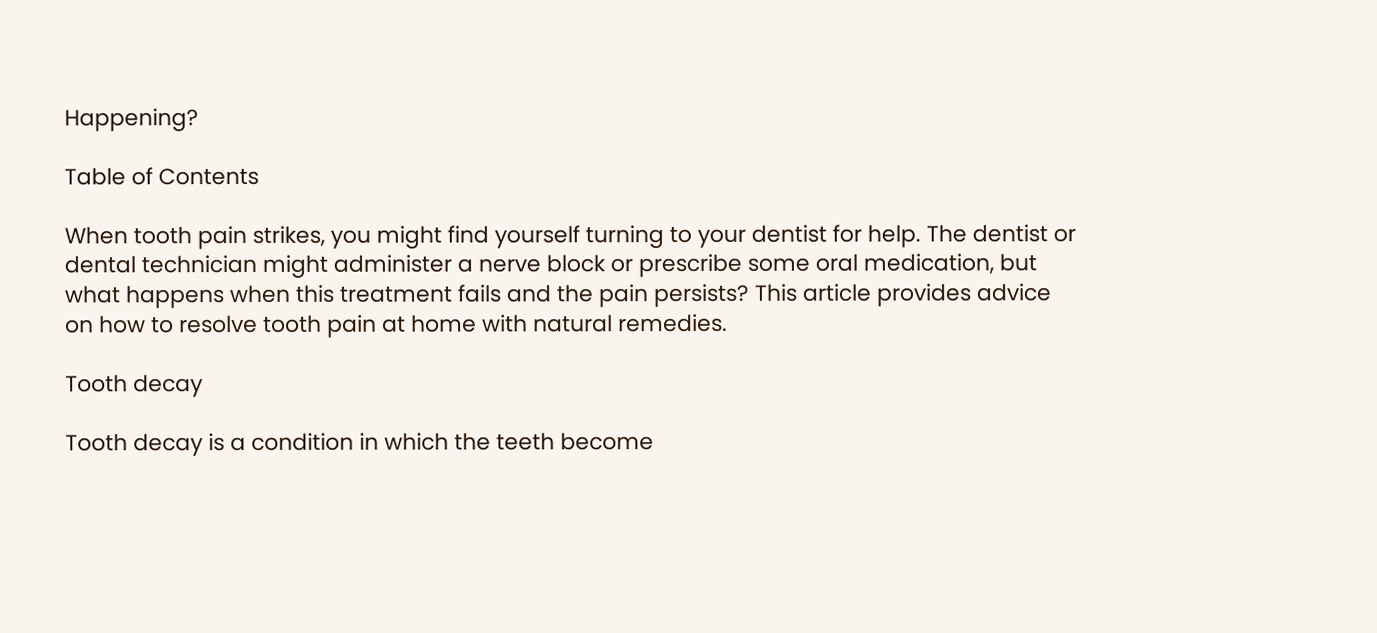Happening?

Table of Contents

When tooth pain strikes, you might find yourself turning to your dentist for help. The dentist or dental technician might administer a nerve block or prescribe some oral medication, but what happens when this treatment fails and the pain persists? This article provides advice on how to resolve tooth pain at home with natural remedies.

Tooth decay

Tooth decay is a condition in which the teeth become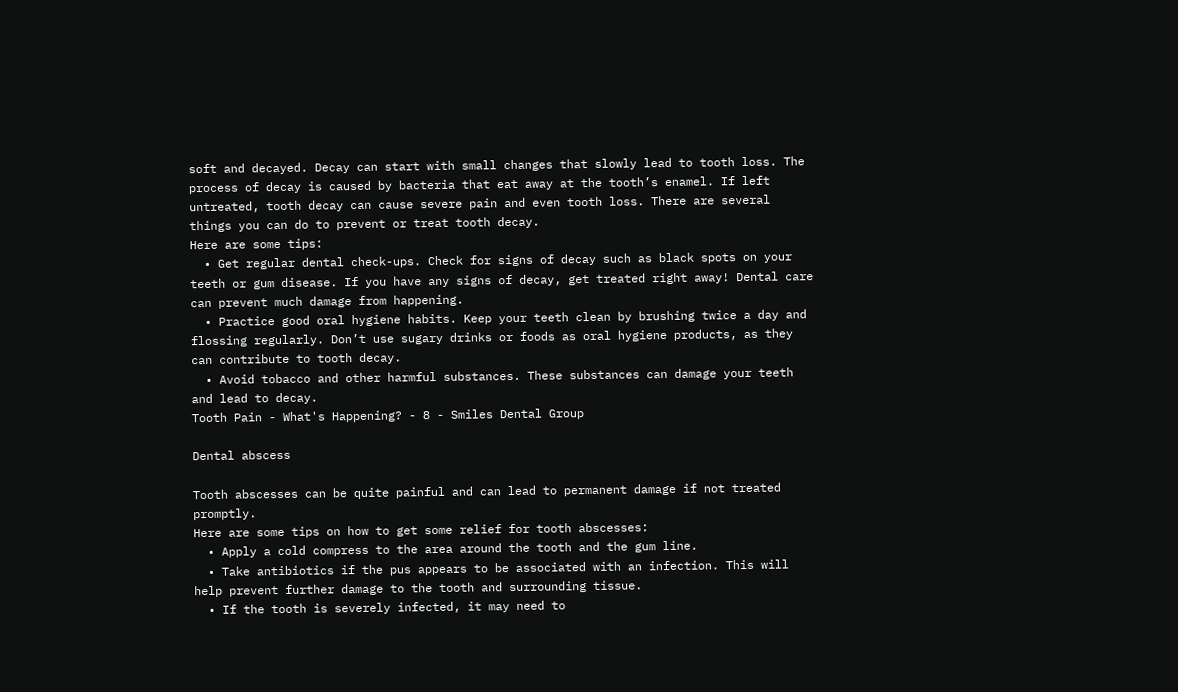soft and decayed. Decay can start with small changes that slowly lead to tooth loss. The process of decay is caused by bacteria that eat away at the tooth’s enamel. If left untreated, tooth decay can cause severe pain and even tooth loss. There are several things you can do to prevent or treat tooth decay.
Here are some tips:
  • Get regular dental check-ups. Check for signs of decay such as black spots on your teeth or gum disease. If you have any signs of decay, get treated right away! Dental care can prevent much damage from happening.
  • Practice good oral hygiene habits. Keep your teeth clean by brushing twice a day and flossing regularly. Don’t use sugary drinks or foods as oral hygiene products, as they can contribute to tooth decay.
  • Avoid tobacco and other harmful substances. These substances can damage your teeth and lead to decay.
Tooth Pain - What's Happening? - 8 - Smiles Dental Group

Dental abscess

Tooth abscesses can be quite painful and can lead to permanent damage if not treated promptly.
Here are some tips on how to get some relief for tooth abscesses:
  • Apply a cold compress to the area around the tooth and the gum line.
  • Take antibiotics if the pus appears to be associated with an infection. This will help prevent further damage to the tooth and surrounding tissue.
  • If the tooth is severely infected, it may need to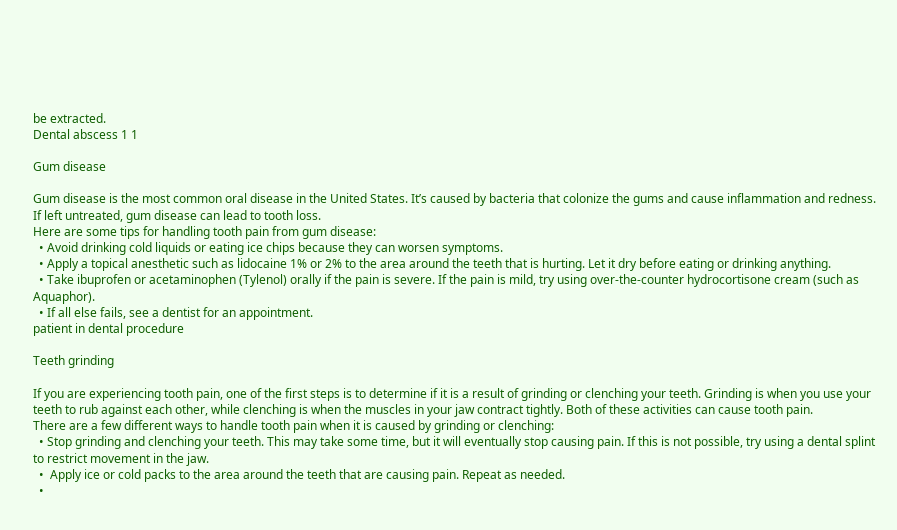be extracted.
Dental abscess 1 1

Gum disease

Gum disease is the most common oral disease in the United States. It’s caused by bacteria that colonize the gums and cause inflammation and redness. If left untreated, gum disease can lead to tooth loss.
Here are some tips for handling tooth pain from gum disease:
  • Avoid drinking cold liquids or eating ice chips because they can worsen symptoms.
  • Apply a topical anesthetic such as lidocaine 1% or 2% to the area around the teeth that is hurting. Let it dry before eating or drinking anything.
  • Take ibuprofen or acetaminophen (Tylenol) orally if the pain is severe. If the pain is mild, try using over-the-counter hydrocortisone cream (such as Aquaphor).
  • If all else fails, see a dentist for an appointment.
patient in dental procedure

Teeth grinding

If you are experiencing tooth pain, one of the first steps is to determine if it is a result of grinding or clenching your teeth. Grinding is when you use your teeth to rub against each other, while clenching is when the muscles in your jaw contract tightly. Both of these activities can cause tooth pain.
There are a few different ways to handle tooth pain when it is caused by grinding or clenching:
  • Stop grinding and clenching your teeth. This may take some time, but it will eventually stop causing pain. If this is not possible, try using a dental splint to restrict movement in the jaw.
  •  Apply ice or cold packs to the area around the teeth that are causing pain. Repeat as needed.
  •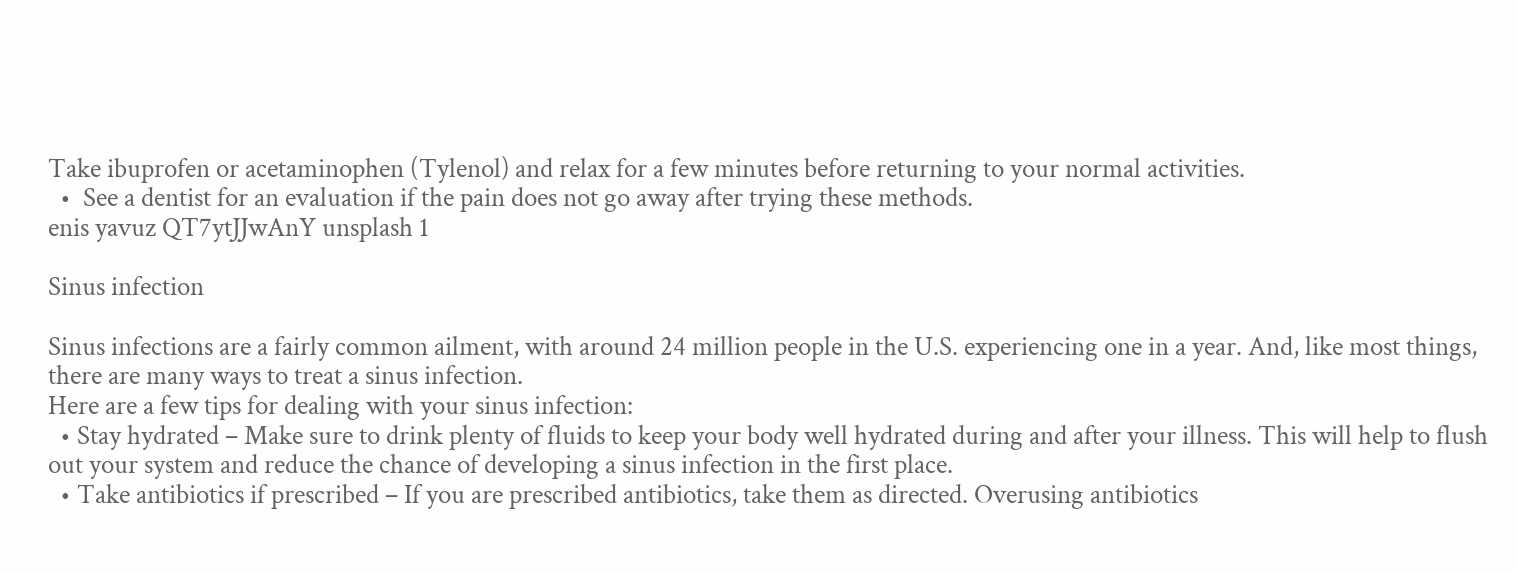Take ibuprofen or acetaminophen (Tylenol) and relax for a few minutes before returning to your normal activities.
  •  See a dentist for an evaluation if the pain does not go away after trying these methods.
enis yavuz QT7ytJJwAnY unsplash 1

Sinus infection

Sinus infections are a fairly common ailment, with around 24 million people in the U.S. experiencing one in a year. And, like most things, there are many ways to treat a sinus infection.
Here are a few tips for dealing with your sinus infection:
  • Stay hydrated – Make sure to drink plenty of fluids to keep your body well hydrated during and after your illness. This will help to flush out your system and reduce the chance of developing a sinus infection in the first place.
  • Take antibiotics if prescribed – If you are prescribed antibiotics, take them as directed. Overusing antibiotics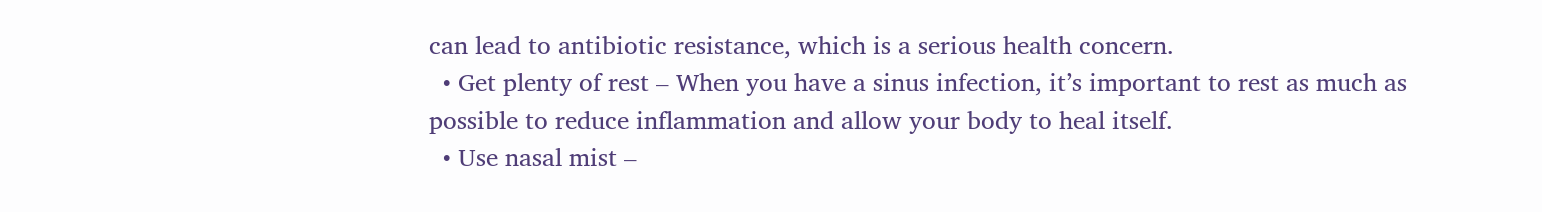can lead to antibiotic resistance, which is a serious health concern.
  • Get plenty of rest – When you have a sinus infection, it’s important to rest as much as possible to reduce inflammation and allow your body to heal itself.
  • Use nasal mist –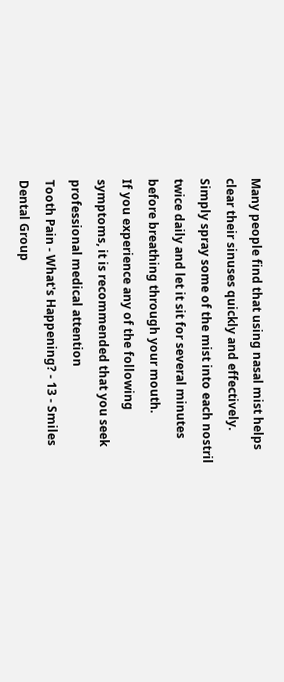Many people find that using nasal mist helps clear their sinuses quickly and effectively. Simply spray some of the mist into each nostril twice daily and let it sit for several minutes before breathing through your mouth.
If you experience any of the following symptoms, it is recommended that you seek professional medical attention
Tooth Pain - What's Happening? - 13 - Smiles Dental Group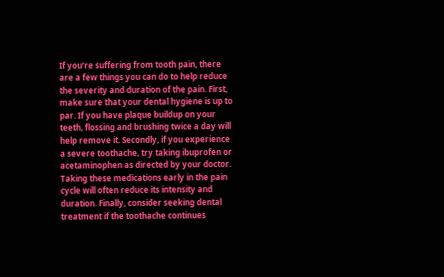If you’re suffering from tooth pain, there are a few things you can do to help reduce the severity and duration of the pain. First, make sure that your dental hygiene is up to par. If you have plaque buildup on your teeth, flossing and brushing twice a day will help remove it. Secondly, if you experience a severe toothache, try taking ibuprofen or acetaminophen as directed by your doctor. Taking these medications early in the pain cycle will often reduce its intensity and duration. Finally, consider seeking dental treatment if the toothache continues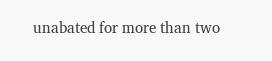unabated for more than two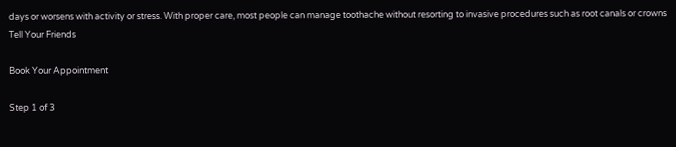days or worsens with activity or stress. With proper care, most people can manage toothache without resorting to invasive procedures such as root canals or crowns
Tell Your Friends

Book Your Appointment

Step 1 of 3